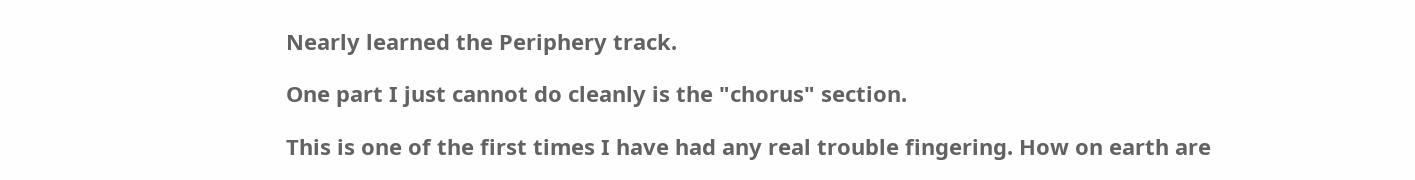Nearly learned the Periphery track.

One part I just cannot do cleanly is the "chorus" section.

This is one of the first times I have had any real trouble fingering. How on earth are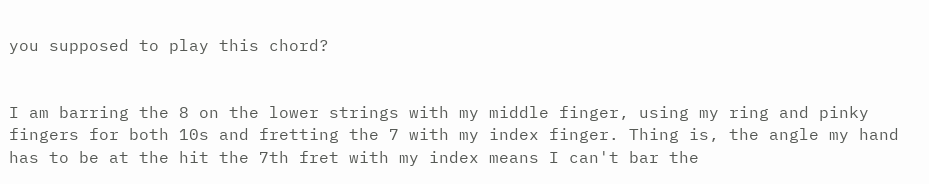you supposed to play this chord?


I am barring the 8 on the lower strings with my middle finger, using my ring and pinky fingers for both 10s and fretting the 7 with my index finger. Thing is, the angle my hand has to be at the hit the 7th fret with my index means I can't bar the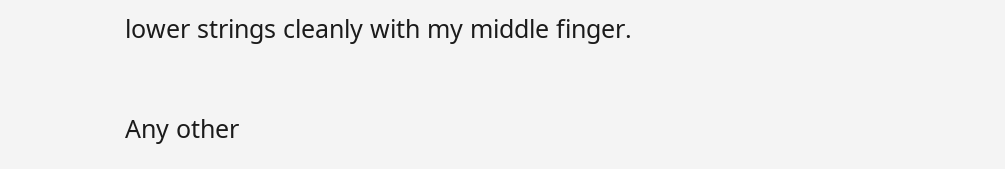lower strings cleanly with my middle finger.

Any other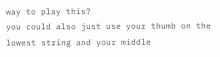way to play this?
you could also just use your thumb on the lowest string and your middle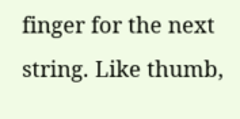finger for the next string. Like thumb,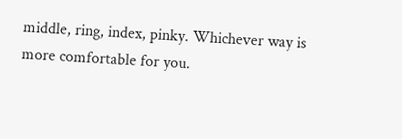middle, ring, index, pinky. Whichever way is more comfortable for you.